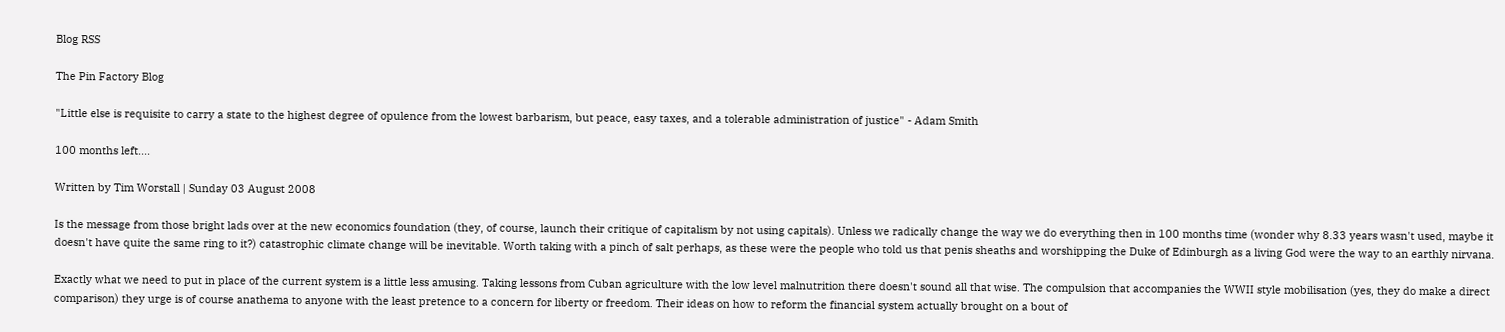Blog RSS

The Pin Factory Blog

"Little else is requisite to carry a state to the highest degree of opulence from the lowest barbarism, but peace, easy taxes, and a tolerable administration of justice" - Adam Smith

100 months left....

Written by Tim Worstall | Sunday 03 August 2008

Is the message from those bright lads over at the new economics foundation (they, of course, launch their critique of capitalism by not using capitals). Unless we radically change the way we do everything then in 100 months time (wonder why 8.33 years wasn't used, maybe it doesn't have quite the same ring to it?) catastrophic climate change will be inevitable. Worth taking with a pinch of salt perhaps, as these were the people who told us that penis sheaths and worshipping the Duke of Edinburgh as a living God were the way to an earthly nirvana.

Exactly what we need to put in place of the current system is a little less amusing. Taking lessons from Cuban agriculture with the low level malnutrition there doesn't sound all that wise. The compulsion that accompanies the WWII style mobilisation (yes, they do make a direct comparison) they urge is of course anathema to anyone with the least pretence to a concern for liberty or freedom. Their ideas on how to reform the financial system actually brought on a bout of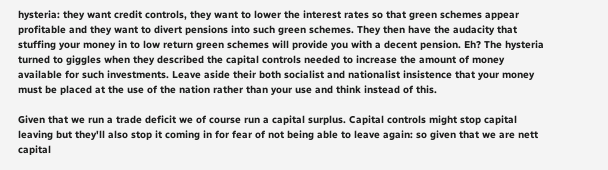hysteria: they want credit controls, they want to lower the interest rates so that green schemes appear profitable and they want to divert pensions into such green schemes. They then have the audacity that stuffing your money in to low return green schemes will provide you with a decent pension. Eh? The hysteria turned to giggles when they described the capital controls needed to increase the amount of money available for such investments. Leave aside their both socialist and nationalist insistence that your money must be placed at the use of the nation rather than your use and think instead of this.

Given that we run a trade deficit we of course run a capital surplus. Capital controls might stop capital leaving but they'll also stop it coming in for fear of not being able to leave again: so given that we are nett capital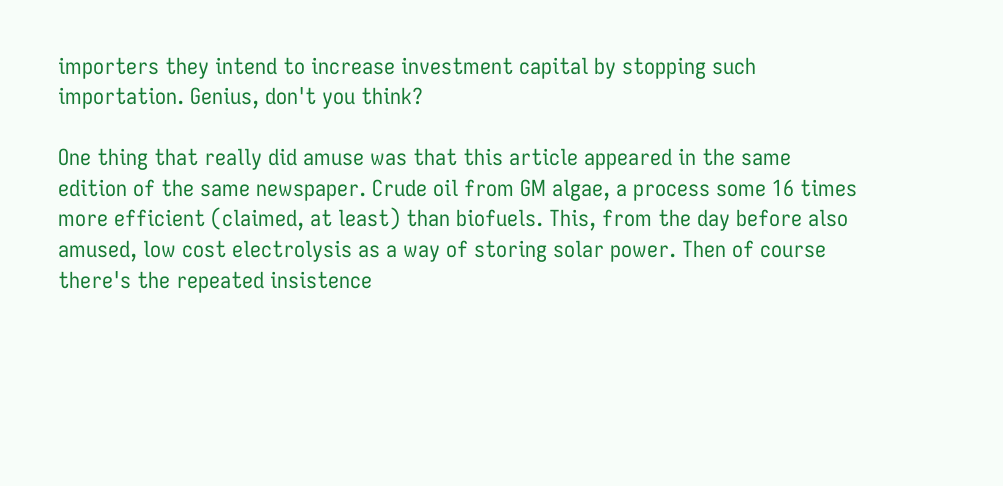importers they intend to increase investment capital by stopping such importation. Genius, don't you think?

One thing that really did amuse was that this article appeared in the same edition of the same newspaper. Crude oil from GM algae, a process some 16 times more efficient (claimed, at least) than biofuels. This, from the day before also amused, low cost electrolysis as a way of storing solar power. Then of course there's the repeated insistence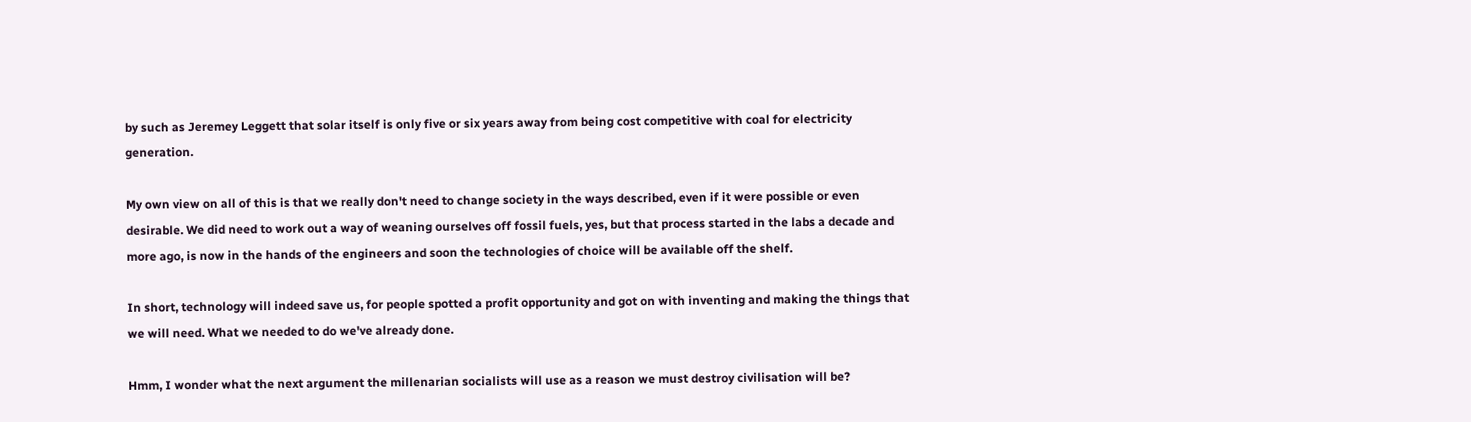by such as Jeremey Leggett that solar itself is only five or six years away from being cost competitive with coal for electricity generation.

My own view on all of this is that we really don't need to change society in the ways described, even if it were possible or even desirable. We did need to work out a way of weaning ourselves off fossil fuels, yes, but that process started in the labs a decade and more ago, is now in the hands of the engineers and soon the technologies of choice will be available off the shelf.

In short, technology will indeed save us, for people spotted a profit opportunity and got on with inventing and making the things that we will need. What we needed to do we've already done.

Hmm, I wonder what the next argument the millenarian socialists will use as a reason we must destroy civilisation will be?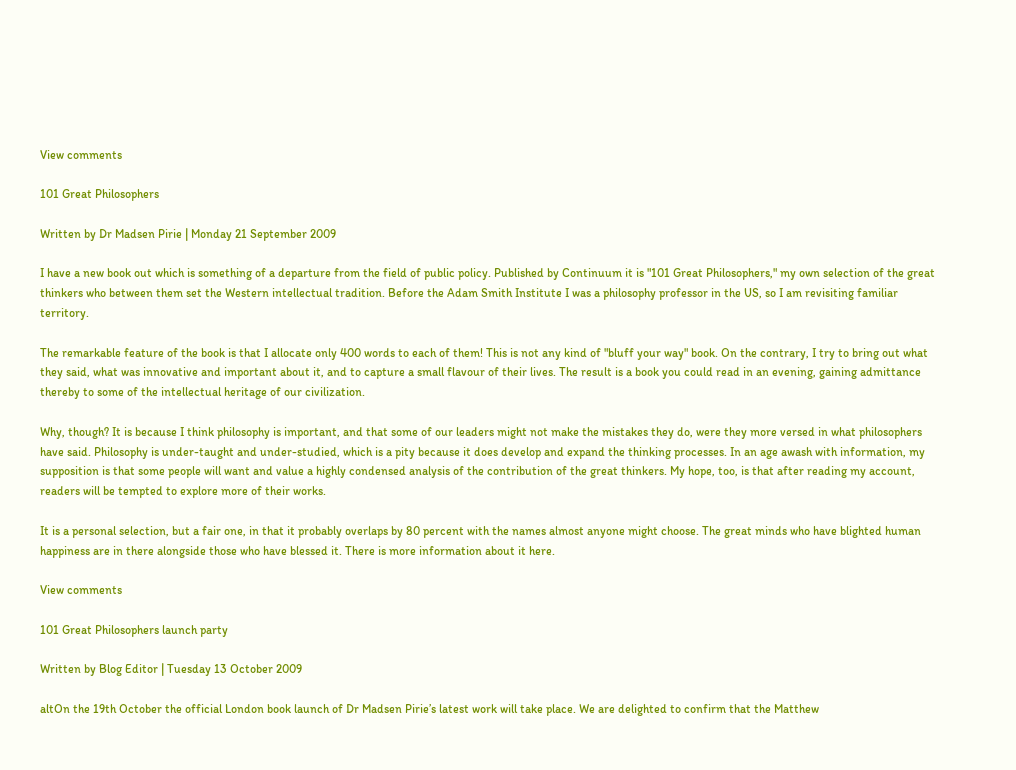View comments

101 Great Philosophers

Written by Dr Madsen Pirie | Monday 21 September 2009

I have a new book out which is something of a departure from the field of public policy. Published by Continuum it is "101 Great Philosophers," my own selection of the great thinkers who between them set the Western intellectual tradition. Before the Adam Smith Institute I was a philosophy professor in the US, so I am revisiting familiar territory.

The remarkable feature of the book is that I allocate only 400 words to each of them! This is not any kind of "bluff your way" book. On the contrary, I try to bring out what they said, what was innovative and important about it, and to capture a small flavour of their lives. The result is a book you could read in an evening, gaining admittance thereby to some of the intellectual heritage of our civilization.

Why, though? It is because I think philosophy is important, and that some of our leaders might not make the mistakes they do, were they more versed in what philosophers have said. Philosophy is under-taught and under-studied, which is a pity because it does develop and expand the thinking processes. In an age awash with information, my supposition is that some people will want and value a highly condensed analysis of the contribution of the great thinkers. My hope, too, is that after reading my account, readers will be tempted to explore more of their works.

It is a personal selection, but a fair one, in that it probably overlaps by 80 percent with the names almost anyone might choose. The great minds who have blighted human happiness are in there alongside those who have blessed it. There is more information about it here.

View comments

101 Great Philosophers launch party

Written by Blog Editor | Tuesday 13 October 2009

altOn the 19th October the official London book launch of Dr Madsen Pirie’s latest work will take place. We are delighted to confirm that the Matthew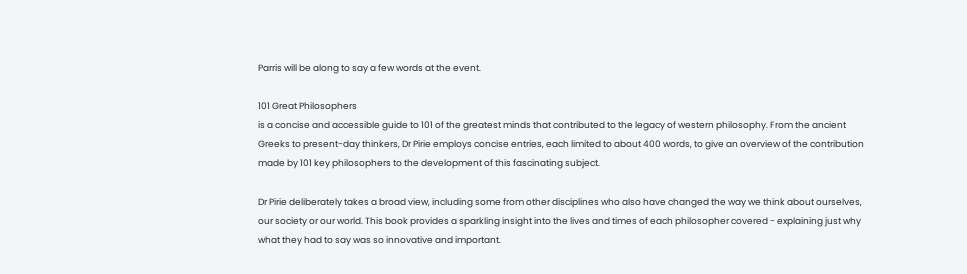Parris will be along to say a few words at the event.

101 Great Philosophers
is a concise and accessible guide to 101 of the greatest minds that contributed to the legacy of western philosophy. From the ancient Greeks to present-day thinkers, Dr Pirie employs concise entries, each limited to about 400 words, to give an overview of the contribution made by 101 key philosophers to the development of this fascinating subject.

Dr Pirie deliberately takes a broad view, including some from other disciplines who also have changed the way we think about ourselves, our society or our world. This book provides a sparkling insight into the lives and times of each philosopher covered - explaining just why what they had to say was so innovative and important.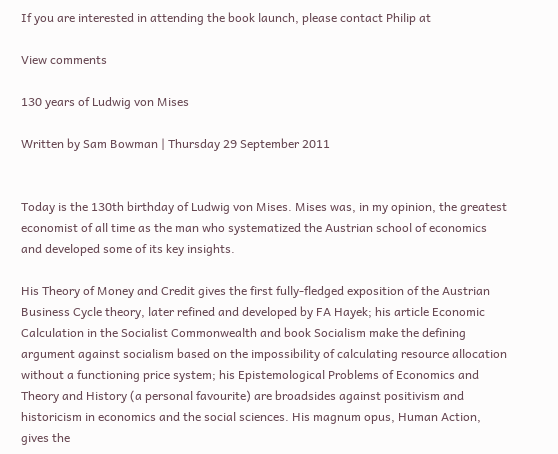If you are interested in attending the book launch, please contact Philip at

View comments

130 years of Ludwig von Mises

Written by Sam Bowman | Thursday 29 September 2011


Today is the 130th birthday of Ludwig von Mises. Mises was, in my opinion, the greatest economist of all time as the man who systematized the Austrian school of economics and developed some of its key insights.

His Theory of Money and Credit gives the first fully-fledged exposition of the Austrian Business Cycle theory, later refined and developed by FA Hayek; his article Economic Calculation in the Socialist Commonwealth and book Socialism make the defining argument against socialism based on the impossibility of calculating resource allocation without a functioning price system; his Epistemological Problems of Economics and Theory and History (a personal favourite) are broadsides against positivism and historicism in economics and the social sciences. His magnum opus, Human Action, gives the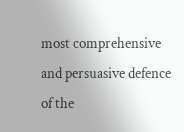most comprehensive and persuasive defence of the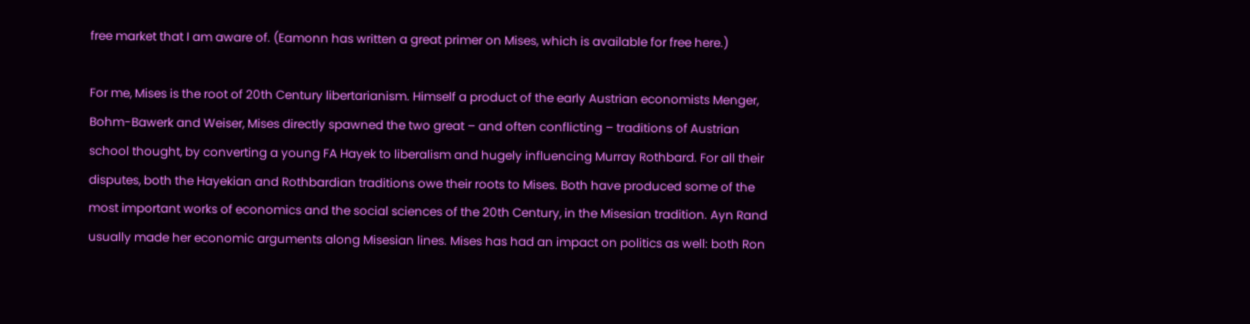free market that I am aware of. (Eamonn has written a great primer on Mises, which is available for free here.)

For me, Mises is the root of 20th Century libertarianism. Himself a product of the early Austrian economists Menger, Bohm-Bawerk and Weiser, Mises directly spawned the two great – and often conflicting – traditions of Austrian school thought, by converting a young FA Hayek to liberalism and hugely influencing Murray Rothbard. For all their disputes, both the Hayekian and Rothbardian traditions owe their roots to Mises. Both have produced some of the most important works of economics and the social sciences of the 20th Century, in the Misesian tradition. Ayn Rand usually made her economic arguments along Misesian lines. Mises has had an impact on politics as well: both Ron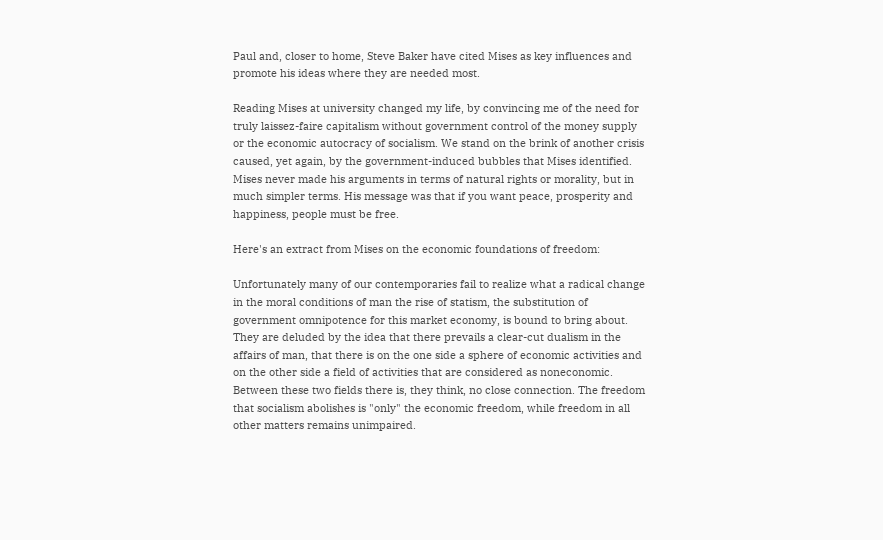Paul and, closer to home, Steve Baker have cited Mises as key influences and promote his ideas where they are needed most.

Reading Mises at university changed my life, by convincing me of the need for truly laissez-faire capitalism without government control of the money supply or the economic autocracy of socialism. We stand on the brink of another crisis caused, yet again, by the government-induced bubbles that Mises identified. Mises never made his arguments in terms of natural rights or morality, but in much simpler terms. His message was that if you want peace, prosperity and happiness, people must be free.

Here's an extract from Mises on the economic foundations of freedom:

Unfortunately many of our contemporaries fail to realize what a radical change in the moral conditions of man the rise of statism, the substitution of government omnipotence for this market economy, is bound to bring about. They are deluded by the idea that there prevails a clear-cut dualism in the affairs of man, that there is on the one side a sphere of economic activities and on the other side a field of activities that are considered as noneconomic. Between these two fields there is, they think, no close connection. The freedom that socialism abolishes is "only" the economic freedom, while freedom in all other matters remains unimpaired.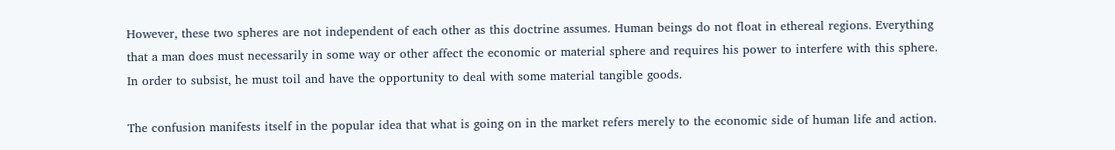However, these two spheres are not independent of each other as this doctrine assumes. Human beings do not float in ethereal regions. Everything that a man does must necessarily in some way or other affect the economic or material sphere and requires his power to interfere with this sphere. In order to subsist, he must toil and have the opportunity to deal with some material tangible goods.

The confusion manifests itself in the popular idea that what is going on in the market refers merely to the economic side of human life and action.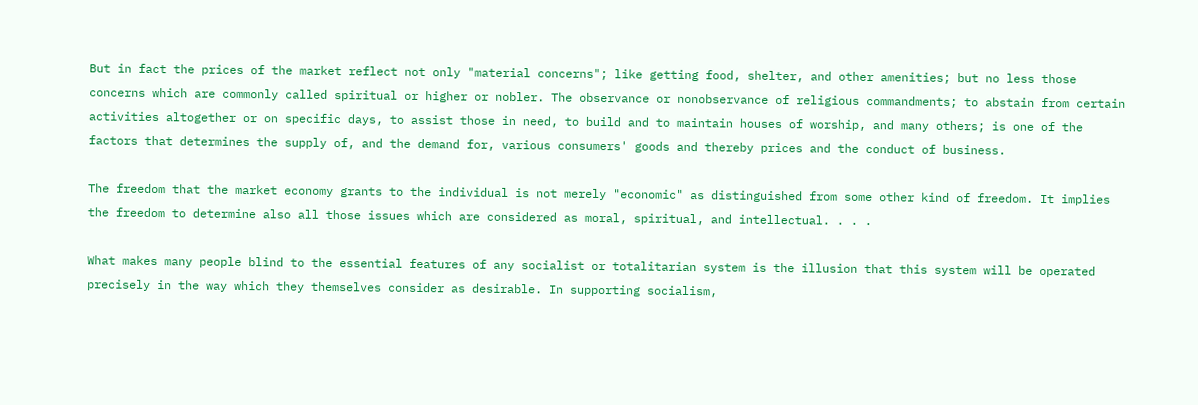But in fact the prices of the market reflect not only "material concerns"; like getting food, shelter, and other amenities; but no less those concerns which are commonly called spiritual or higher or nobler. The observance or nonobservance of religious commandments; to abstain from certain activities altogether or on specific days, to assist those in need, to build and to maintain houses of worship, and many others; is one of the factors that determines the supply of, and the demand for, various consumers' goods and thereby prices and the conduct of business.

The freedom that the market economy grants to the individual is not merely "economic" as distinguished from some other kind of freedom. It implies the freedom to determine also all those issues which are considered as moral, spiritual, and intellectual. . . .

What makes many people blind to the essential features of any socialist or totalitarian system is the illusion that this system will be operated precisely in the way which they themselves consider as desirable. In supporting socialism,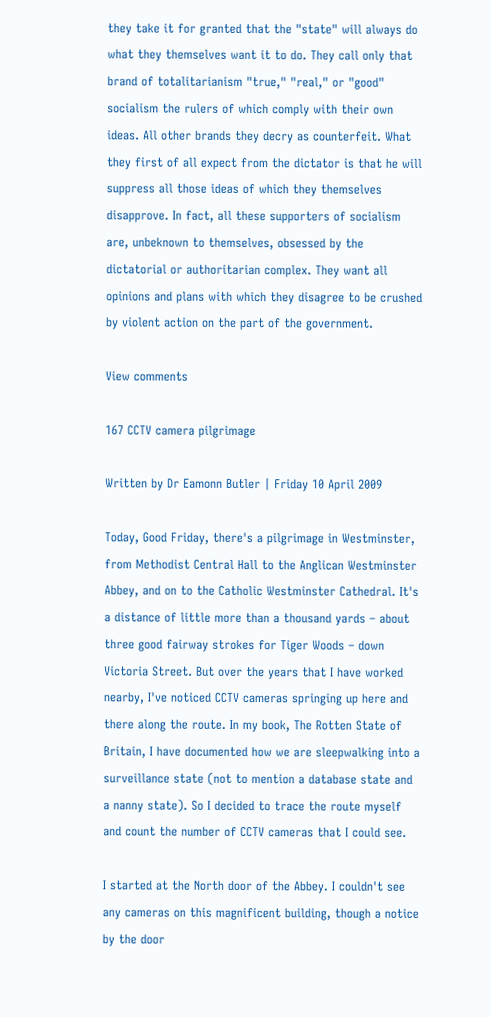they take it for granted that the "state" will always do what they themselves want it to do. They call only that brand of totalitarianism "true," "real," or "good" socialism the rulers of which comply with their own ideas. All other brands they decry as counterfeit. What they first of all expect from the dictator is that he will suppress all those ideas of which they themselves disapprove. In fact, all these supporters of socialism are, unbeknown to themselves, obsessed by the dictatorial or authoritarian complex. They want all opinions and plans with which they disagree to be crushed by violent action on the part of the government.

View comments

167 CCTV camera pilgrimage

Written by Dr Eamonn Butler | Friday 10 April 2009

Today, Good Friday, there's a pilgrimage in Westminster, from Methodist Central Hall to the Anglican Westminster Abbey, and on to the Catholic Westminster Cathedral. It's a distance of little more than a thousand yards – about three good fairway strokes for Tiger Woods – down Victoria Street. But over the years that I have worked nearby, I've noticed CCTV cameras springing up here and there along the route. In my book, The Rotten State of Britain, I have documented how we are sleepwalking into a surveillance state (not to mention a database state and a nanny state). So I decided to trace the route myself and count the number of CCTV cameras that I could see.

I started at the North door of the Abbey. I couldn't see any cameras on this magnificent building, though a notice by the door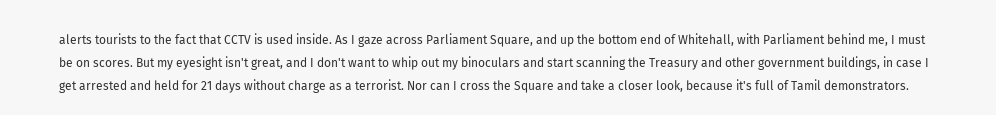alerts tourists to the fact that CCTV is used inside. As I gaze across Parliament Square, and up the bottom end of Whitehall, with Parliament behind me, I must be on scores. But my eyesight isn't great, and I don't want to whip out my binoculars and start scanning the Treasury and other government buildings, in case I get arrested and held for 21 days without charge as a terrorist. Nor can I cross the Square and take a closer look, because it's full of Tamil demonstrators.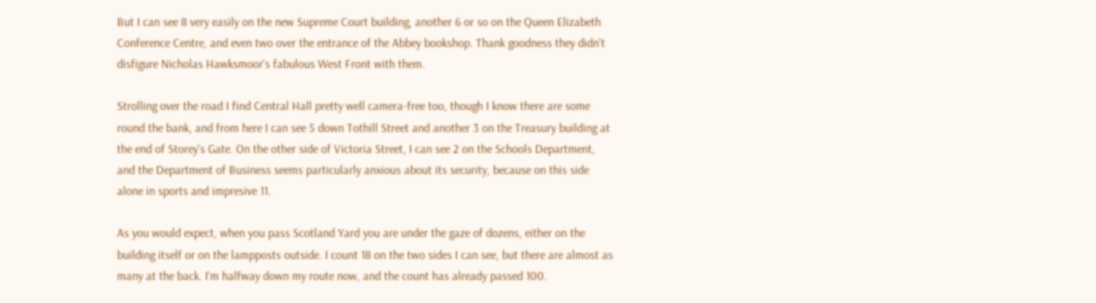But I can see 8 very easily on the new Supreme Court building, another 6 or so on the Queen Elizabeth Conference Centre, and even two over the entrance of the Abbey bookshop. Thank goodness they didn't disfigure Nicholas Hawksmoor's fabulous West Front with them.

Strolling over the road I find Central Hall pretty well camera-free too, though I know there are some round the bank, and from here I can see 5 down Tothill Street and another 3 on the Treasury building at the end of Storey's Gate. On the other side of Victoria Street, I can see 2 on the Schools Department, and the Department of Business seems particularly anxious about its security, because on this side alone in sports and impresive 11.

As you would expect, when you pass Scotland Yard you are under the gaze of dozens, either on the building itself or on the lampposts outside. I count 18 on the two sides I can see, but there are almost as many at the back. I'm halfway down my route now, and the count has already passed 100.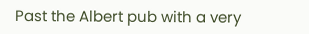Past the Albert pub with a very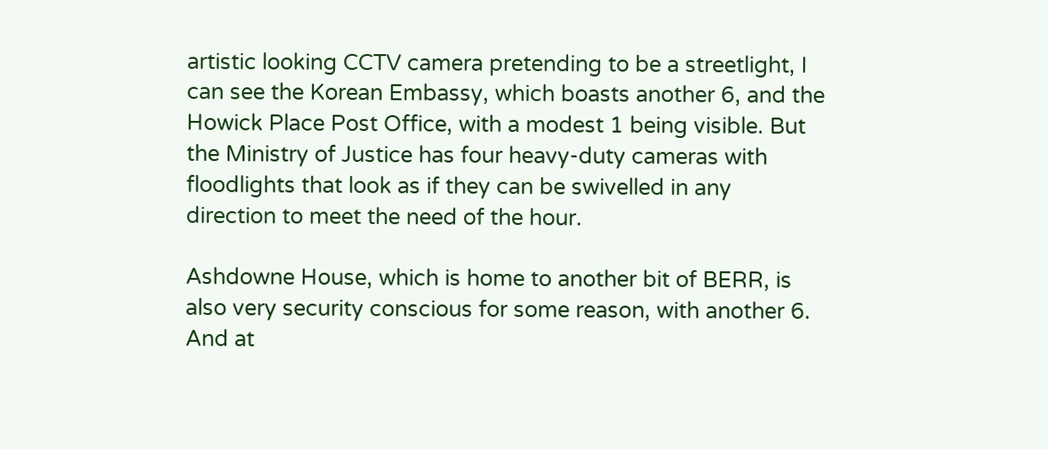artistic looking CCTV camera pretending to be a streetlight, I can see the Korean Embassy, which boasts another 6, and the Howick Place Post Office, with a modest 1 being visible. But the Ministry of Justice has four heavy-duty cameras with floodlights that look as if they can be swivelled in any direction to meet the need of the hour.

Ashdowne House, which is home to another bit of BERR, is also very security conscious for some reason, with another 6. And at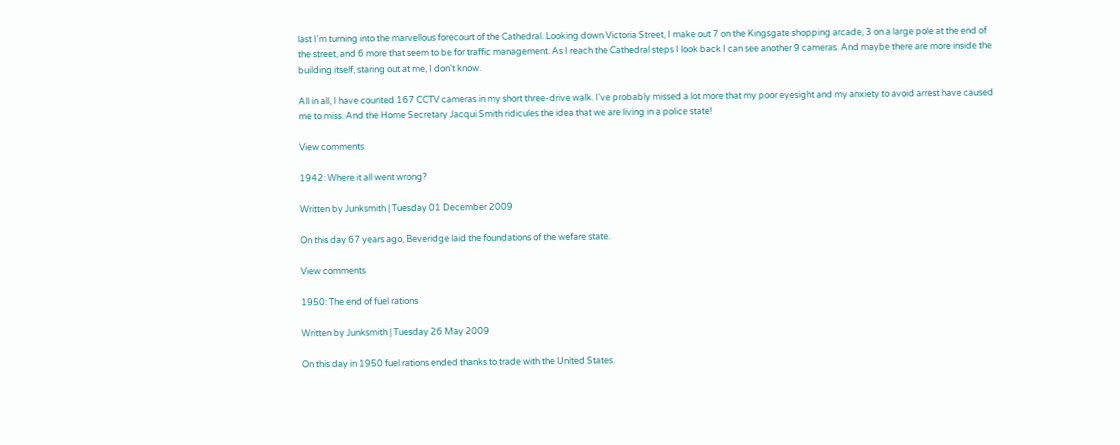last I'm turning into the marvellous forecourt of the Cathedral. Looking down Victoria Street, I make out 7 on the Kingsgate shopping arcade, 3 on a large pole at the end of the street, and 6 more that seem to be for traffic management. As I reach the Cathedral steps I look back I can see another 9 cameras. And maybe there are more inside the building itself, staring out at me, I don't know.

All in all, I have counted 167 CCTV cameras in my short three-drive walk. I've probably missed a lot more that my poor eyesight and my anxiety to avoid arrest have caused me to miss. And the Home Secretary Jacqui Smith ridicules the idea that we are living in a police state!

View comments

1942: Where it all went wrong?

Written by Junksmith | Tuesday 01 December 2009

On this day 67 years ago, Beveridge laid the foundations of the wefare state.

View comments

1950: The end of fuel rations

Written by Junksmith | Tuesday 26 May 2009

On this day in 1950 fuel rations ended thanks to trade with the United States.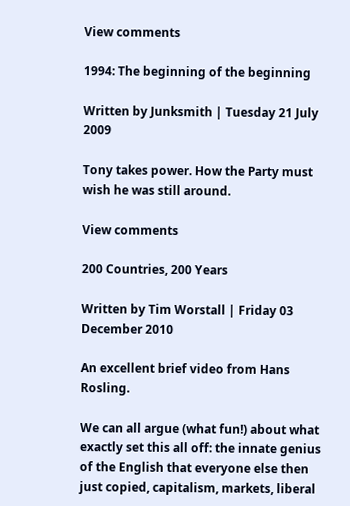View comments

1994: The beginning of the beginning

Written by Junksmith | Tuesday 21 July 2009

Tony takes power. How the Party must wish he was still around.

View comments

200 Countries, 200 Years

Written by Tim Worstall | Friday 03 December 2010

An excellent brief video from Hans Rosling.

We can all argue (what fun!) about what exactly set this all off: the innate genius of the English that everyone else then just copied, capitalism, markets, liberal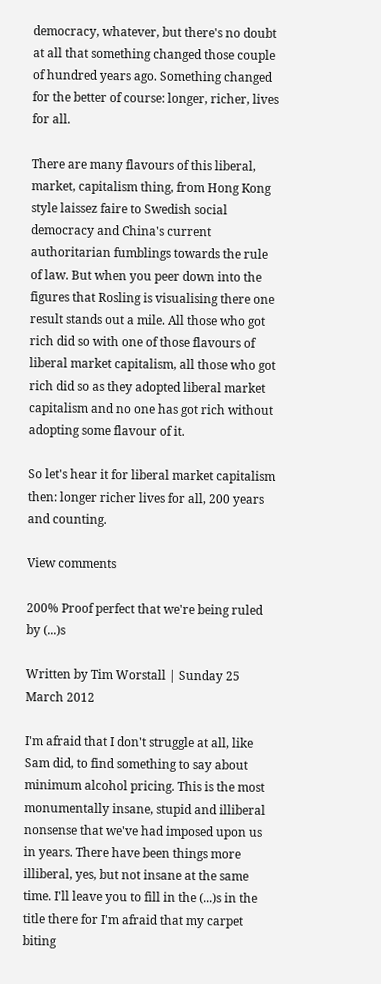democracy, whatever, but there's no doubt at all that something changed those couple of hundred years ago. Something changed for the better of course: longer, richer, lives for all.

There are many flavours of this liberal, market, capitalism thing, from Hong Kong style laissez faire to Swedish social democracy and China's current authoritarian fumblings towards the rule of law. But when you peer down into the figures that Rosling is visualising there one result stands out a mile. All those who got rich did so with one of those flavours of liberal market capitalism, all those who got rich did so as they adopted liberal market capitalism and no one has got rich without adopting some flavour of it.

So let's hear it for liberal market capitalism then: longer richer lives for all, 200 years and counting.

View comments

200% Proof perfect that we're being ruled by (...)s

Written by Tim Worstall | Sunday 25 March 2012

I'm afraid that I don't struggle at all, like Sam did, to find something to say about minimum alcohol pricing. This is the most monumentally insane, stupid and illiberal nonsense that we've had imposed upon us in years. There have been things more illiberal, yes, but not insane at the same time. I'll leave you to fill in the (...)s in the title there for I'm afraid that my carpet biting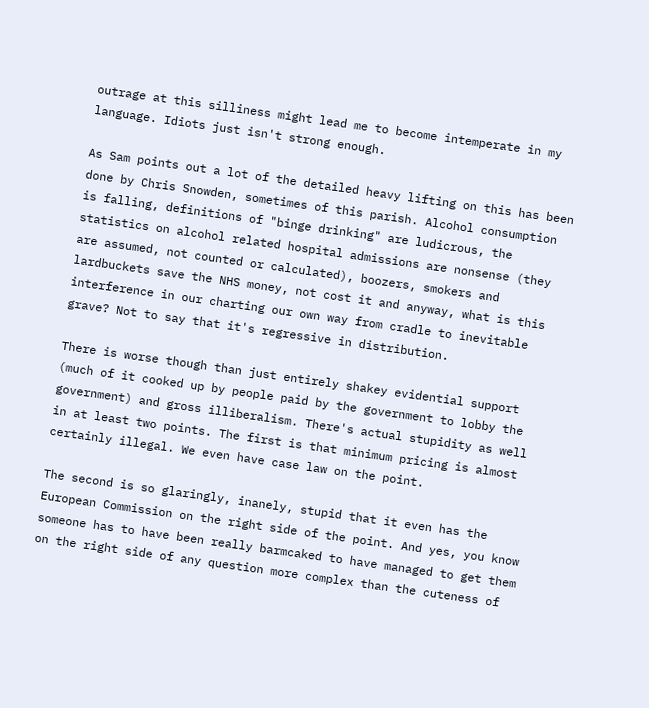outrage at this silliness might lead me to become intemperate in my language. Idiots just isn't strong enough.

As Sam points out a lot of the detailed heavy lifting on this has been done by Chris Snowden, sometimes of this parish. Alcohol consumption is falling, definitions of "binge drinking" are ludicrous, the statistics on alcohol related hospital admissions are nonsense (they are assumed, not counted or calculated), boozers, smokers and lardbuckets save the NHS money, not cost it and anyway, what is this interference in our charting our own way from cradle to inevitable grave? Not to say that it's regressive in distribution.

There is worse though than just entirely shakey evidential support (much of it cooked up by people paid by the government to lobby the government) and gross illiberalism. There's actual stupidity as well in at least two points. The first is that minimum pricing is almost certainly illegal. We even have case law on the point.

The second is so glaringly, inanely, stupid that it even has the European Commission on the right side of the point. And yes, you know someone has to have been really barmcaked to have managed to get them on the right side of any question more complex than the cuteness of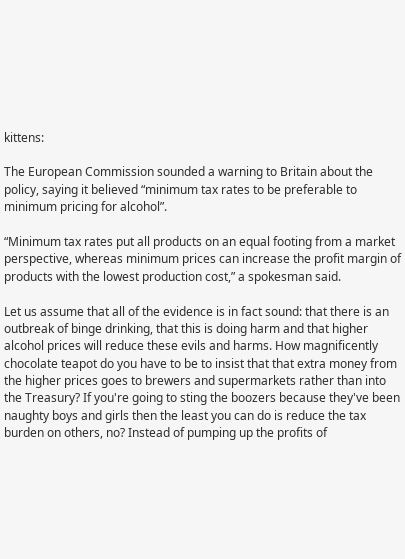kittens:

The European Commission sounded a warning to Britain about the policy, saying it believed “minimum tax rates to be preferable to minimum pricing for alcohol”.

“Minimum tax rates put all products on an equal footing from a market perspective, whereas minimum prices can increase the profit margin of products with the lowest production cost,” a spokesman said.

Let us assume that all of the evidence is in fact sound: that there is an outbreak of binge drinking, that this is doing harm and that higher alcohol prices will reduce these evils and harms. How magnificently chocolate teapot do you have to be to insist that that extra money from the higher prices goes to brewers and supermarkets rather than into the Treasury? If you're going to sting the boozers because they've been naughty boys and girls then the least you can do is reduce the tax burden on others, no? Instead of pumping up the profits of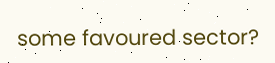some favoured sector?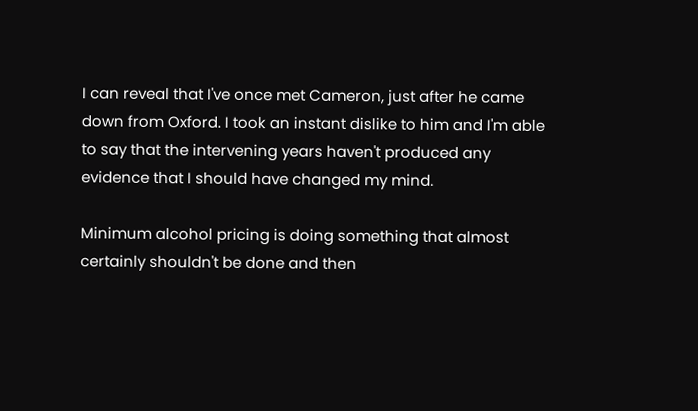I can reveal that I've once met Cameron, just after he came down from Oxford. I took an instant dislike to him and I'm able to say that the intervening years haven't produced any evidence that I should have changed my mind.

Minimum alcohol pricing is doing something that almost certainly shouldn't be done and then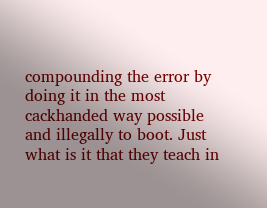compounding the error by doing it in the most cackhanded way possible and illegally to boot. Just what is it that they teach in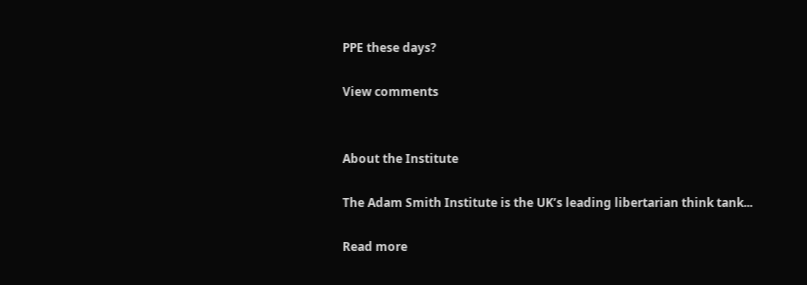PPE these days?

View comments


About the Institute

The Adam Smith Institute is the UK’s leading libertarian think tank...

Read more